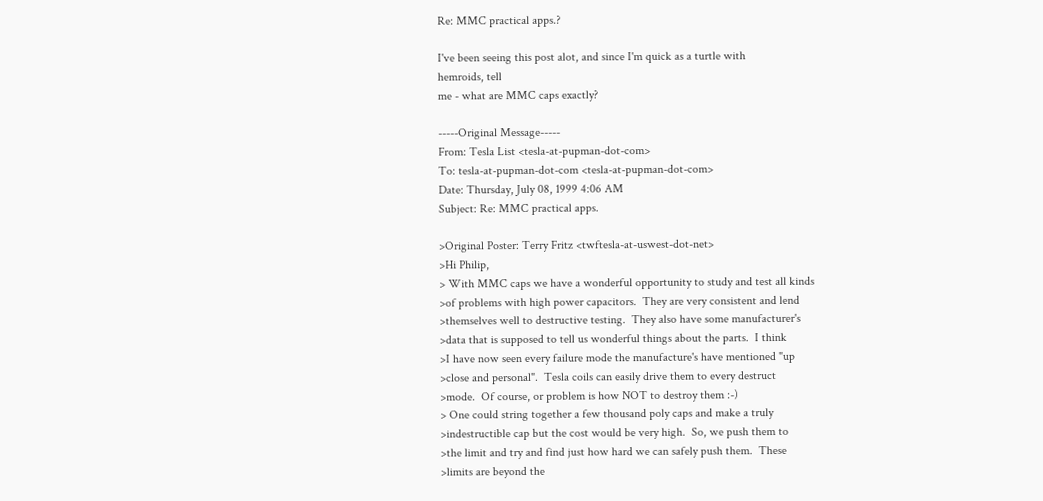Re: MMC practical apps.?

I've been seeing this post alot, and since I'm quick as a turtle with
hemroids, tell
me - what are MMC caps exactly?

-----Original Message-----
From: Tesla List <tesla-at-pupman-dot-com>
To: tesla-at-pupman-dot-com <tesla-at-pupman-dot-com>
Date: Thursday, July 08, 1999 4:06 AM
Subject: Re: MMC practical apps.

>Original Poster: Terry Fritz <twftesla-at-uswest-dot-net>
>Hi Philip,
> With MMC caps we have a wonderful opportunity to study and test all kinds
>of problems with high power capacitors.  They are very consistent and lend
>themselves well to destructive testing.  They also have some manufacturer's
>data that is supposed to tell us wonderful things about the parts.  I think
>I have now seen every failure mode the manufacture's have mentioned "up
>close and personal".  Tesla coils can easily drive them to every destruct
>mode.  Of course, or problem is how NOT to destroy them :-)
> One could string together a few thousand poly caps and make a truly
>indestructible cap but the cost would be very high.  So, we push them to
>the limit and try and find just how hard we can safely push them.  These
>limits are beyond the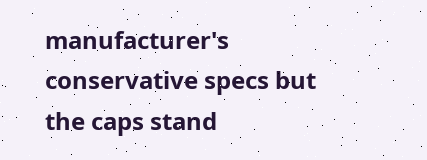manufacturer's conservative specs but the caps stand